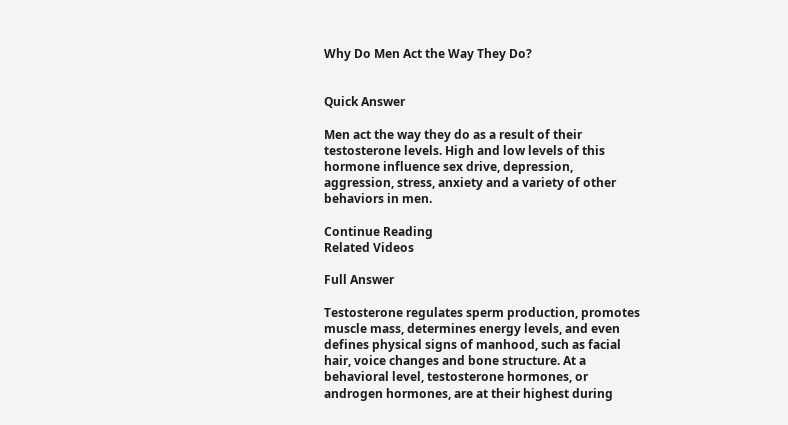Why Do Men Act the Way They Do?


Quick Answer

Men act the way they do as a result of their testosterone levels. High and low levels of this hormone influence sex drive, depression, aggression, stress, anxiety and a variety of other behaviors in men.

Continue Reading
Related Videos

Full Answer

Testosterone regulates sperm production, promotes muscle mass, determines energy levels, and even defines physical signs of manhood, such as facial hair, voice changes and bone structure. At a behavioral level, testosterone hormones, or androgen hormones, are at their highest during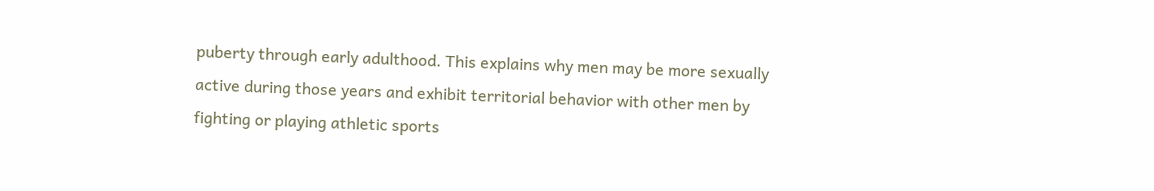puberty through early adulthood. This explains why men may be more sexually active during those years and exhibit territorial behavior with other men by fighting or playing athletic sports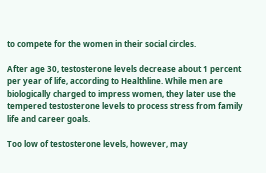to compete for the women in their social circles.

After age 30, testosterone levels decrease about 1 percent per year of life, according to Healthline. While men are biologically charged to impress women, they later use the tempered testosterone levels to process stress from family life and career goals.

Too low of testosterone levels, however, may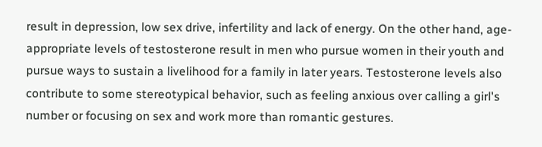result in depression, low sex drive, infertility and lack of energy. On the other hand, age-appropriate levels of testosterone result in men who pursue women in their youth and pursue ways to sustain a livelihood for a family in later years. Testosterone levels also contribute to some stereotypical behavior, such as feeling anxious over calling a girl's number or focusing on sex and work more than romantic gestures.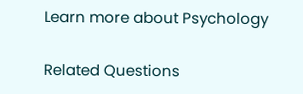Learn more about Psychology

Related Questions